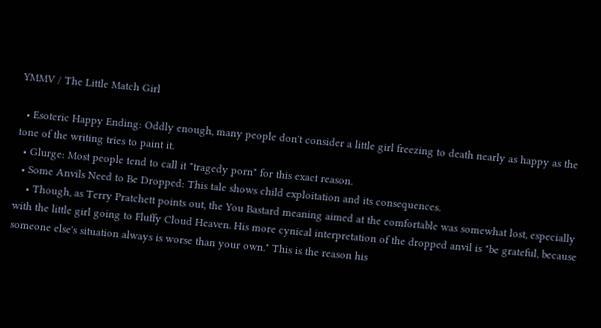YMMV / The Little Match Girl

  • Esoteric Happy Ending: Oddly enough, many people don't consider a little girl freezing to death nearly as happy as the tone of the writing tries to paint it.
  • Glurge: Most people tend to call it "tragedy porn" for this exact reason.
  • Some Anvils Need to Be Dropped: This tale shows child exploitation and its consequences.
    • Though, as Terry Pratchett points out, the You Bastard meaning aimed at the comfortable was somewhat lost, especially with the little girl going to Fluffy Cloud Heaven. His more cynical interpretation of the dropped anvil is "be grateful, because someone else's situation always is worse than your own." This is the reason his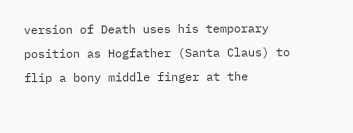version of Death uses his temporary position as Hogfather (Santa Claus) to flip a bony middle finger at the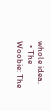whole idea.
  • The Woobie: The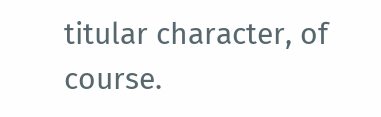titular character, of course.